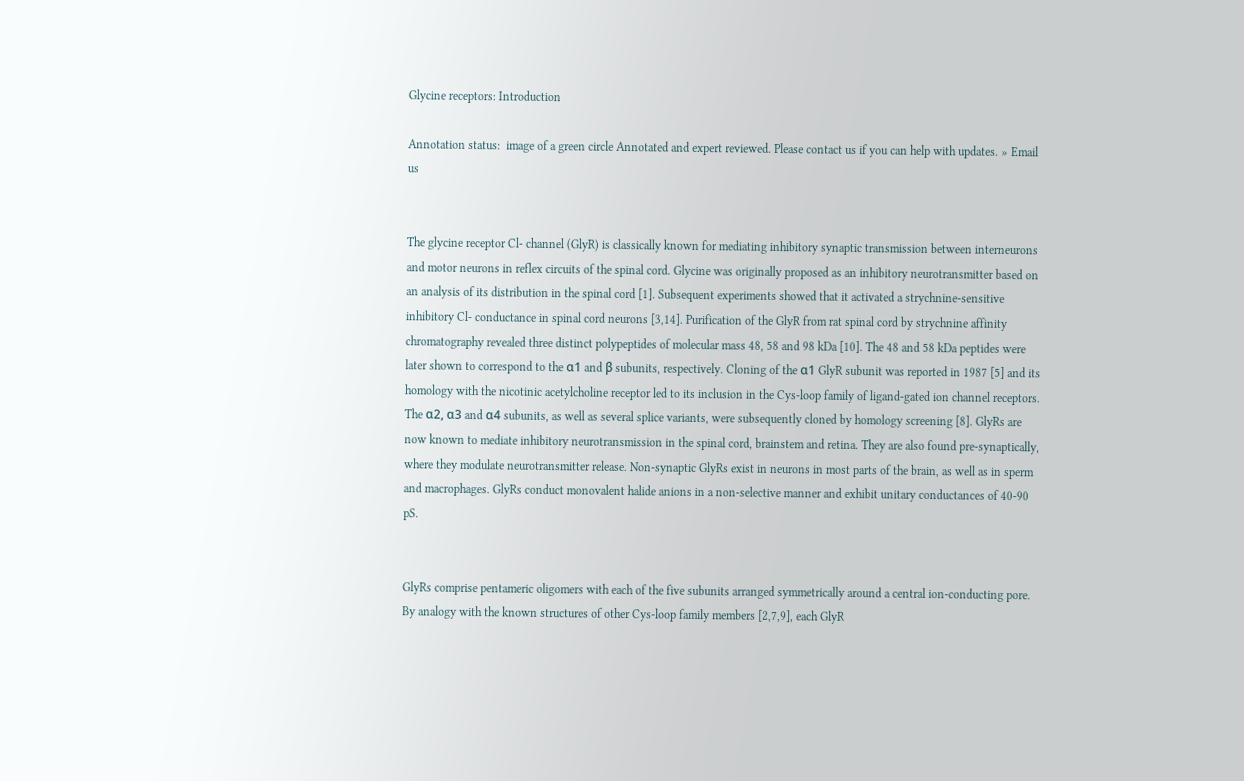Glycine receptors: Introduction

Annotation status:  image of a green circle Annotated and expert reviewed. Please contact us if you can help with updates. » Email us


The glycine receptor Cl- channel (GlyR) is classically known for mediating inhibitory synaptic transmission between interneurons and motor neurons in reflex circuits of the spinal cord. Glycine was originally proposed as an inhibitory neurotransmitter based on an analysis of its distribution in the spinal cord [1]. Subsequent experiments showed that it activated a strychnine-sensitive inhibitory Cl- conductance in spinal cord neurons [3,14]. Purification of the GlyR from rat spinal cord by strychnine affinity chromatography revealed three distinct polypeptides of molecular mass 48, 58 and 98 kDa [10]. The 48 and 58 kDa peptides were later shown to correspond to the α1 and β subunits, respectively. Cloning of the α1 GlyR subunit was reported in 1987 [5] and its homology with the nicotinic acetylcholine receptor led to its inclusion in the Cys-loop family of ligand-gated ion channel receptors. The α2, α3 and α4 subunits, as well as several splice variants, were subsequently cloned by homology screening [8]. GlyRs are now known to mediate inhibitory neurotransmission in the spinal cord, brainstem and retina. They are also found pre-synaptically, where they modulate neurotransmitter release. Non-synaptic GlyRs exist in neurons in most parts of the brain, as well as in sperm and macrophages. GlyRs conduct monovalent halide anions in a non-selective manner and exhibit unitary conductances of 40-90 pS.


GlyRs comprise pentameric oligomers with each of the five subunits arranged symmetrically around a central ion-conducting pore. By analogy with the known structures of other Cys-loop family members [2,7,9], each GlyR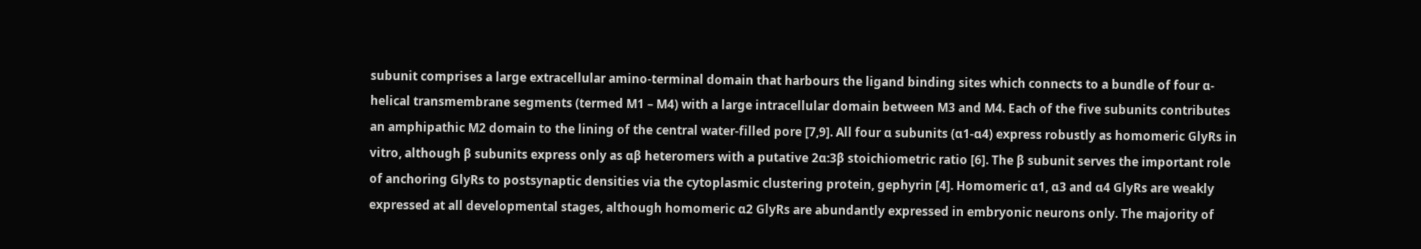subunit comprises a large extracellular amino-terminal domain that harbours the ligand binding sites which connects to a bundle of four α-helical transmembrane segments (termed M1 – M4) with a large intracellular domain between M3 and M4. Each of the five subunits contributes an amphipathic M2 domain to the lining of the central water-filled pore [7,9]. All four α subunits (α1-α4) express robustly as homomeric GlyRs in vitro, although β subunits express only as αβ heteromers with a putative 2α:3β stoichiometric ratio [6]. The β subunit serves the important role of anchoring GlyRs to postsynaptic densities via the cytoplasmic clustering protein, gephyrin [4]. Homomeric α1, α3 and α4 GlyRs are weakly expressed at all developmental stages, although homomeric α2 GlyRs are abundantly expressed in embryonic neurons only. The majority of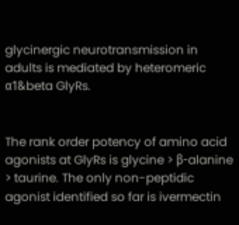glycinergic neurotransmission in adults is mediated by heteromeric α1&beta GlyRs.


The rank order potency of amino acid agonists at GlyRs is glycine > β-alanine > taurine. The only non-peptidic agonist identified so far is ivermectin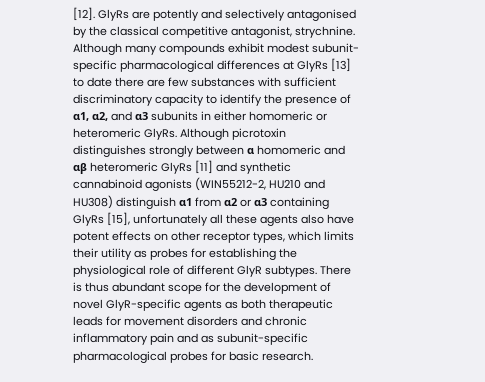[12]. GlyRs are potently and selectively antagonised by the classical competitive antagonist, strychnine. Although many compounds exhibit modest subunit-specific pharmacological differences at GlyRs [13] to date there are few substances with sufficient discriminatory capacity to identify the presence of α1, α2, and α3 subunits in either homomeric or heteromeric GlyRs. Although picrotoxin distinguishes strongly between α homomeric and αβ heteromeric GlyRs [11] and synthetic cannabinoid agonists (WIN55212-2, HU210 and HU308) distinguish α1 from α2 or α3 containing GlyRs [15], unfortunately all these agents also have potent effects on other receptor types, which limits their utility as probes for establishing the physiological role of different GlyR subtypes. There is thus abundant scope for the development of novel GlyR-specific agents as both therapeutic leads for movement disorders and chronic inflammatory pain and as subunit-specific pharmacological probes for basic research.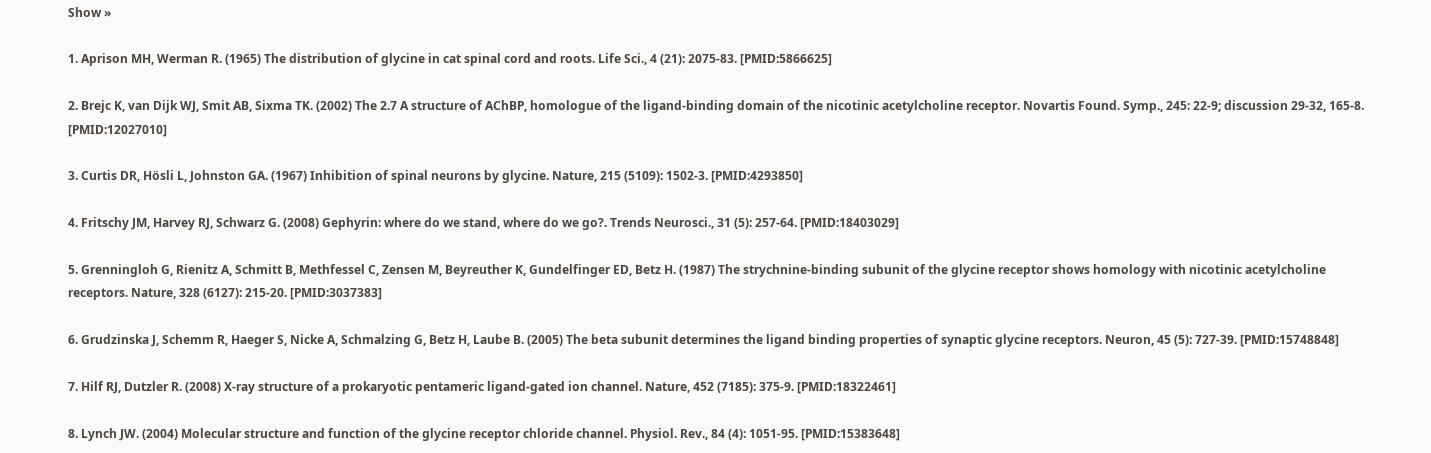Show »

1. Aprison MH, Werman R. (1965) The distribution of glycine in cat spinal cord and roots. Life Sci., 4 (21): 2075-83. [PMID:5866625]

2. Brejc K, van Dijk WJ, Smit AB, Sixma TK. (2002) The 2.7 A structure of AChBP, homologue of the ligand-binding domain of the nicotinic acetylcholine receptor. Novartis Found. Symp., 245: 22-9; discussion 29-32, 165-8. [PMID:12027010]

3. Curtis DR, Hösli L, Johnston GA. (1967) Inhibition of spinal neurons by glycine. Nature, 215 (5109): 1502-3. [PMID:4293850]

4. Fritschy JM, Harvey RJ, Schwarz G. (2008) Gephyrin: where do we stand, where do we go?. Trends Neurosci., 31 (5): 257-64. [PMID:18403029]

5. Grenningloh G, Rienitz A, Schmitt B, Methfessel C, Zensen M, Beyreuther K, Gundelfinger ED, Betz H. (1987) The strychnine-binding subunit of the glycine receptor shows homology with nicotinic acetylcholine receptors. Nature, 328 (6127): 215-20. [PMID:3037383]

6. Grudzinska J, Schemm R, Haeger S, Nicke A, Schmalzing G, Betz H, Laube B. (2005) The beta subunit determines the ligand binding properties of synaptic glycine receptors. Neuron, 45 (5): 727-39. [PMID:15748848]

7. Hilf RJ, Dutzler R. (2008) X-ray structure of a prokaryotic pentameric ligand-gated ion channel. Nature, 452 (7185): 375-9. [PMID:18322461]

8. Lynch JW. (2004) Molecular structure and function of the glycine receptor chloride channel. Physiol. Rev., 84 (4): 1051-95. [PMID:15383648]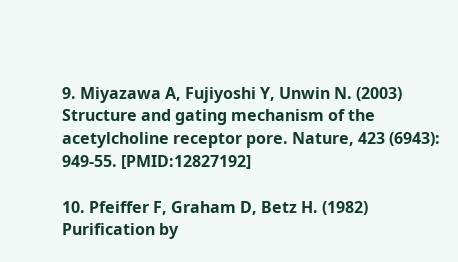9. Miyazawa A, Fujiyoshi Y, Unwin N. (2003) Structure and gating mechanism of the acetylcholine receptor pore. Nature, 423 (6943): 949-55. [PMID:12827192]

10. Pfeiffer F, Graham D, Betz H. (1982) Purification by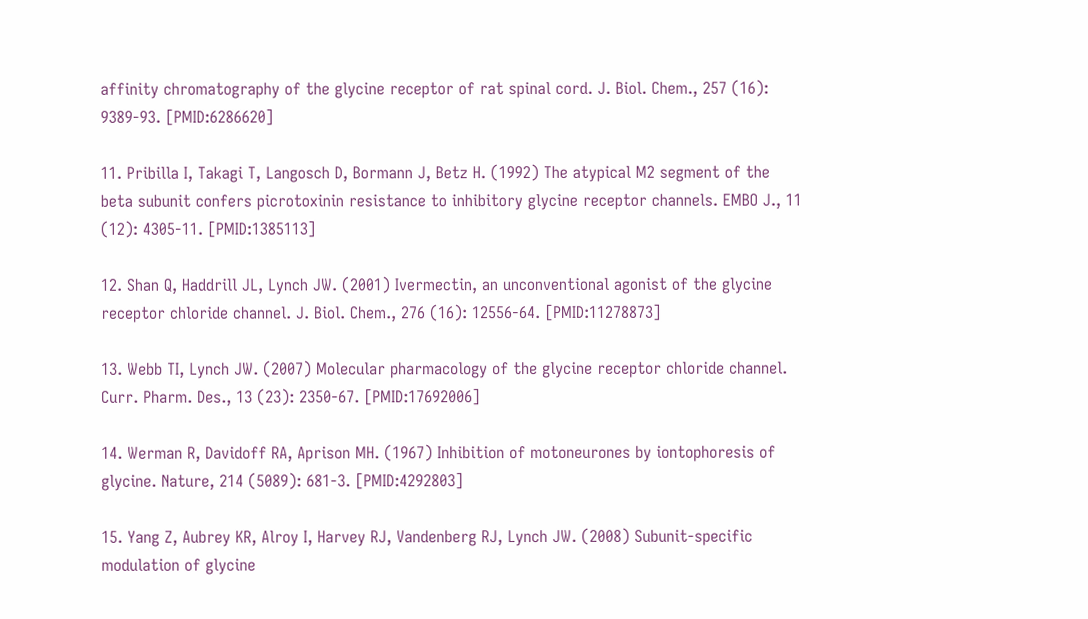affinity chromatography of the glycine receptor of rat spinal cord. J. Biol. Chem., 257 (16): 9389-93. [PMID:6286620]

11. Pribilla I, Takagi T, Langosch D, Bormann J, Betz H. (1992) The atypical M2 segment of the beta subunit confers picrotoxinin resistance to inhibitory glycine receptor channels. EMBO J., 11 (12): 4305-11. [PMID:1385113]

12. Shan Q, Haddrill JL, Lynch JW. (2001) Ivermectin, an unconventional agonist of the glycine receptor chloride channel. J. Biol. Chem., 276 (16): 12556-64. [PMID:11278873]

13. Webb TI, Lynch JW. (2007) Molecular pharmacology of the glycine receptor chloride channel. Curr. Pharm. Des., 13 (23): 2350-67. [PMID:17692006]

14. Werman R, Davidoff RA, Aprison MH. (1967) Inhibition of motoneurones by iontophoresis of glycine. Nature, 214 (5089): 681-3. [PMID:4292803]

15. Yang Z, Aubrey KR, Alroy I, Harvey RJ, Vandenberg RJ, Lynch JW. (2008) Subunit-specific modulation of glycine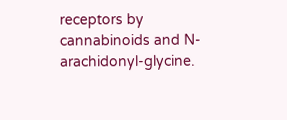receptors by cannabinoids and N-arachidonyl-glycine.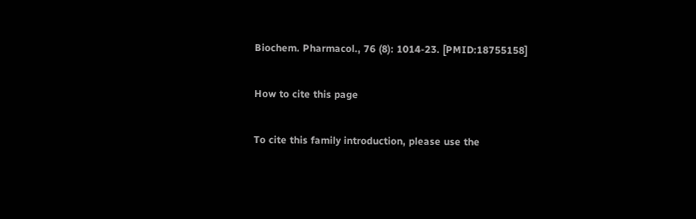Biochem. Pharmacol., 76 (8): 1014-23. [PMID:18755158]

How to cite this page

To cite this family introduction, please use the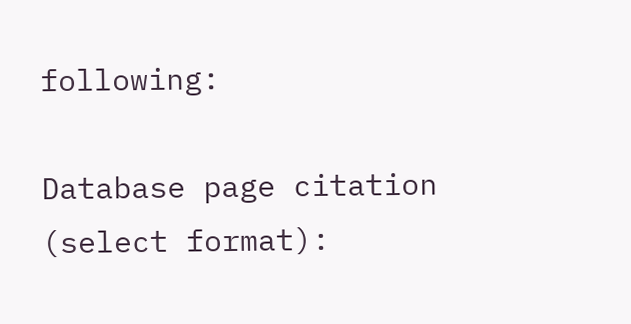following:

Database page citation (select format):